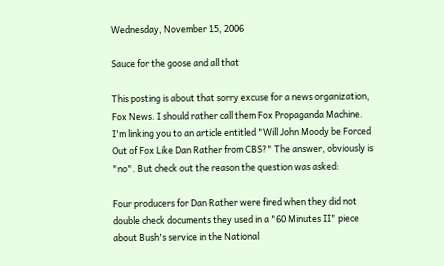Wednesday, November 15, 2006

Sauce for the goose and all that

This posting is about that sorry excuse for a news organization, Fox News. I should rather call them Fox Propaganda Machine. I'm linking you to an article entitled "Will John Moody be Forced Out of Fox Like Dan Rather from CBS?" The answer, obviously is "no". But check out the reason the question was asked:

Four producers for Dan Rather were fired when they did not double check documents they used in a "60 Minutes II" piece about Bush's service in the National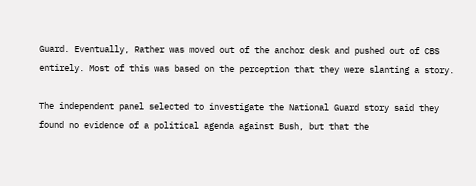Guard. Eventually, Rather was moved out of the anchor desk and pushed out of CBS entirely. Most of this was based on the perception that they were slanting a story.

The independent panel selected to investigate the National Guard story said they
found no evidence of a political agenda against Bush, but that the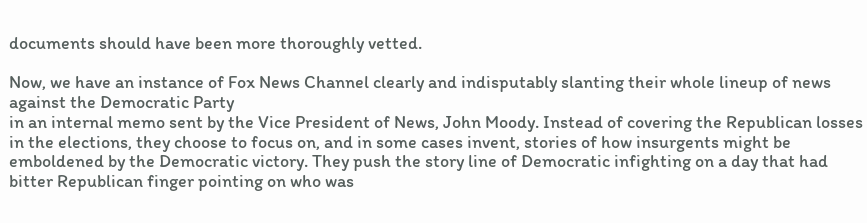documents should have been more thoroughly vetted.

Now, we have an instance of Fox News Channel clearly and indisputably slanting their whole lineup of news against the Democratic Party
in an internal memo sent by the Vice President of News, John Moody. Instead of covering the Republican losses in the elections, they choose to focus on, and in some cases invent, stories of how insurgents might be emboldened by the Democratic victory. They push the story line of Democratic infighting on a day that had bitter Republican finger pointing on who was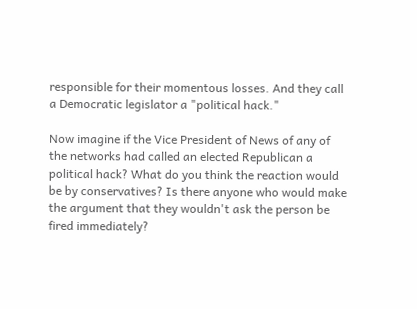responsible for their momentous losses. And they call a Democratic legislator a "political hack."

Now imagine if the Vice President of News of any of the networks had called an elected Republican a political hack? What do you think the reaction would be by conservatives? Is there anyone who would make the argument that they wouldn't ask the person be fired immediately?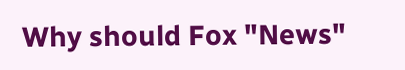Why should Fox "News"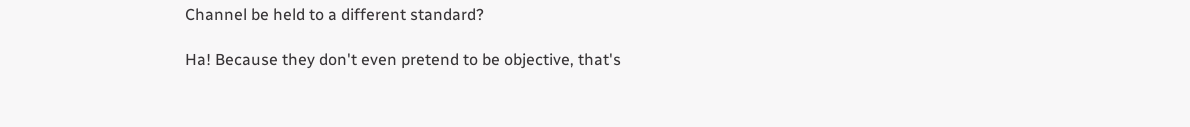Channel be held to a different standard?

Ha! Because they don't even pretend to be objective, that's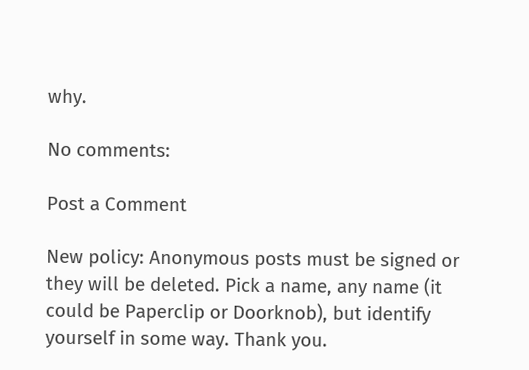why.

No comments:

Post a Comment

New policy: Anonymous posts must be signed or they will be deleted. Pick a name, any name (it could be Paperclip or Doorknob), but identify yourself in some way. Thank you.